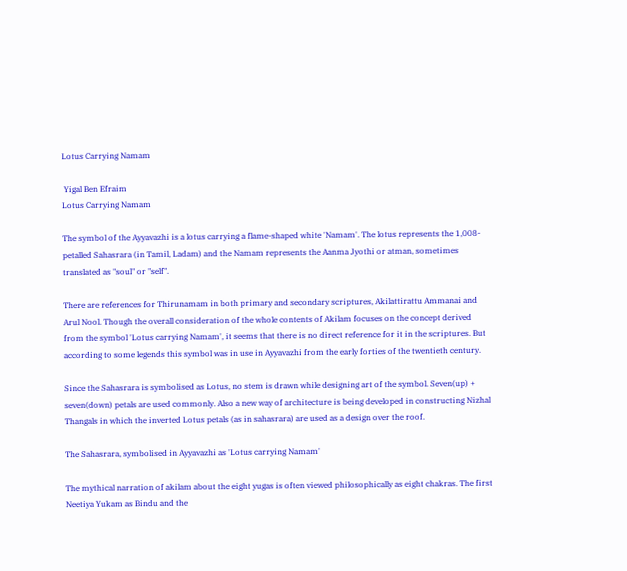Lotus Carrying Namam

 Yigal Ben Efraim
Lotus Carrying Namam

The symbol of the Ayyavazhi is a lotus carrying a flame-shaped white 'Namam'. The lotus represents the 1,008-petalled Sahasrara (in Tamil, Ladam) and the Namam represents the Aanma Jyothi or atman, sometimes translated as "soul" or "self".

There are references for Thirunamam in both primary and secondary scriptures, Akilattirattu Ammanai and Arul Nool. Though the overall consideration of the whole contents of Akilam focuses on the concept derived from the symbol 'Lotus carrying Namam', it seems that there is no direct reference for it in the scriptures. But according to some legends this symbol was in use in Ayyavazhi from the early forties of the twentieth century.

Since the Sahasrara is symbolised as Lotus, no stem is drawn while designing art of the symbol. Seven(up) + seven(down) petals are used commonly. Also a new way of architecture is being developed in constructing Nizhal Thangals in which the inverted Lotus petals (as in sahasrara) are used as a design over the roof.

The Sahasrara, symbolised in Ayyavazhi as 'Lotus carrying Namam'

The mythical narration of akilam about the eight yugas is often viewed philosophically as eight chakras. The first Neetiya Yukam as Bindu and the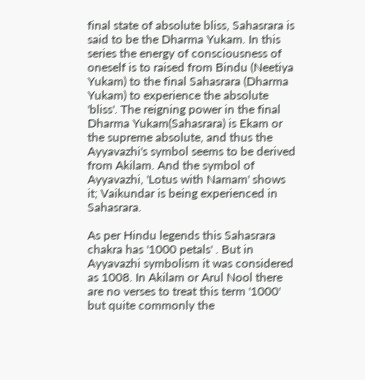final state of absolute bliss, Sahasrara is said to be the Dharma Yukam. In this series the energy of consciousness of oneself is to raised from Bindu (Neetiya Yukam) to the final Sahasrara (Dharma Yukam) to experience the absolute 'bliss'. The reigning power in the final Dharma Yukam(Sahasrara) is Ekam or the supreme absolute, and thus the Ayyavazhi's symbol seems to be derived from Akilam. And the symbol of Ayyavazhi, 'Lotus with Namam' shows it; Vaikundar is being experienced in Sahasrara.

As per Hindu legends this Sahasrara chakra has '1000 petals' . But in Ayyavazhi symbolism it was considered as 1008. In Akilam or Arul Nool there are no verses to treat this term '1000' but quite commonly the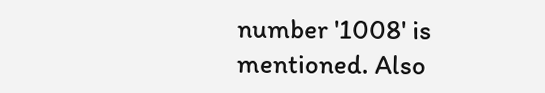number '1008' is mentioned. Also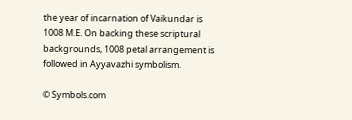the year of incarnation of Vaikundar is 1008 M.E. On backing these scriptural backgrounds, 1008 petal arrangement is followed in Ayyavazhi symbolism.

© Symbols.com